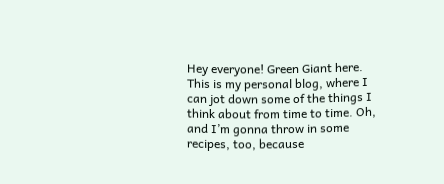Hey everyone! Green Giant here. This is my personal blog, where I can jot down some of the things I think about from time to time. Oh, and I’m gonna throw in some recipes, too, because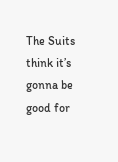The Suits think it’s gonna be good for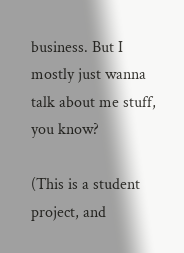business. But I mostly just wanna talk about me stuff, you know?

(This is a student project, and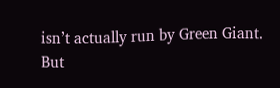isn’t actually run by Green Giant. But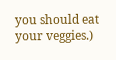you should eat your veggies.)